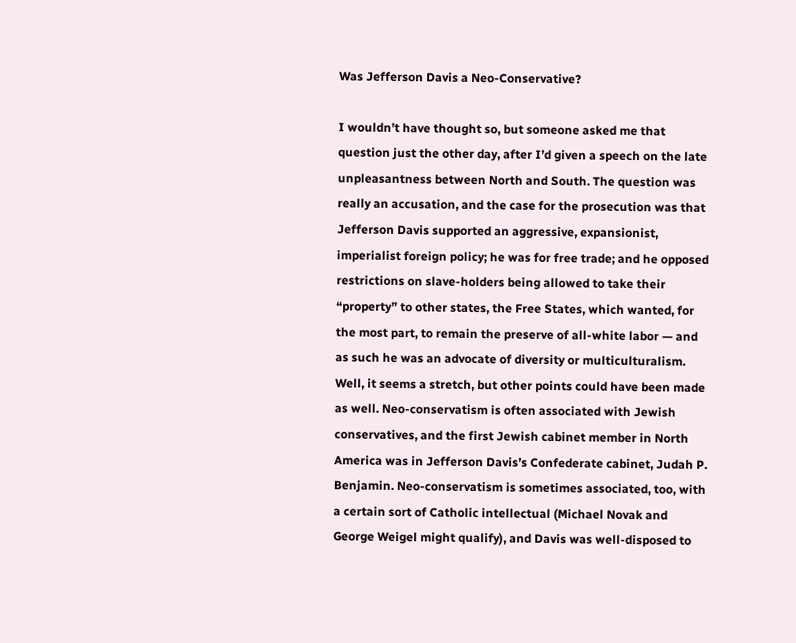Was Jefferson Davis a Neo-Conservative?

I wouldn’t have thought so, but someone asked me that question just the other day, after I’d given a speech on the late unpleasantness between North and South. The question was really an accusation, and the case for the prosecution was that Jefferson Davis supported an aggressive, expansionist, imperialist foreign policy; he was for free trade; and he opposed restrictions on slave-holders being allowed to take their “property” to other states, the Free States, which wanted, for the most part, to remain the preserve of all-white labor — and as such he was an advocate of diversity or multiculturalism.
Well, it seems a stretch, but other points could have been made as well. Neo-conservatism is often associated with Jewish conservatives, and the first Jewish cabinet member in North America was in Jefferson Davis’s Confederate cabinet, Judah P. Benjamin. Neo-conservatism is sometimes associated, too, with a certain sort of Catholic intellectual (Michael Novak and George Weigel might qualify), and Davis was well-disposed to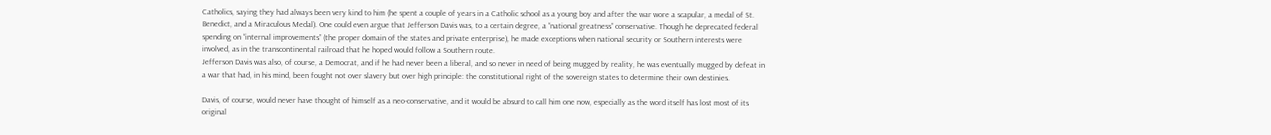Catholics, saying they had always been very kind to him (he spent a couple of years in a Catholic school as a young boy and after the war wore a scapular, a medal of St. Benedict, and a Miraculous Medal). One could even argue that Jefferson Davis was, to a certain degree, a “national greatness” conservative. Though he deprecated federal spending on “internal improvements” (the proper domain of the states and private enterprise), he made exceptions when national security or Southern interests were involved, as in the transcontinental railroad that he hoped would follow a Southern route.
Jefferson Davis was also, of course, a Democrat, and if he had never been a liberal, and so never in need of being mugged by reality, he was eventually mugged by defeat in a war that had, in his mind, been fought not over slavery but over high principle: the constitutional right of the sovereign states to determine their own destinies.

Davis, of course, would never have thought of himself as a neo-conservative, and it would be absurd to call him one now, especially as the word itself has lost most of its original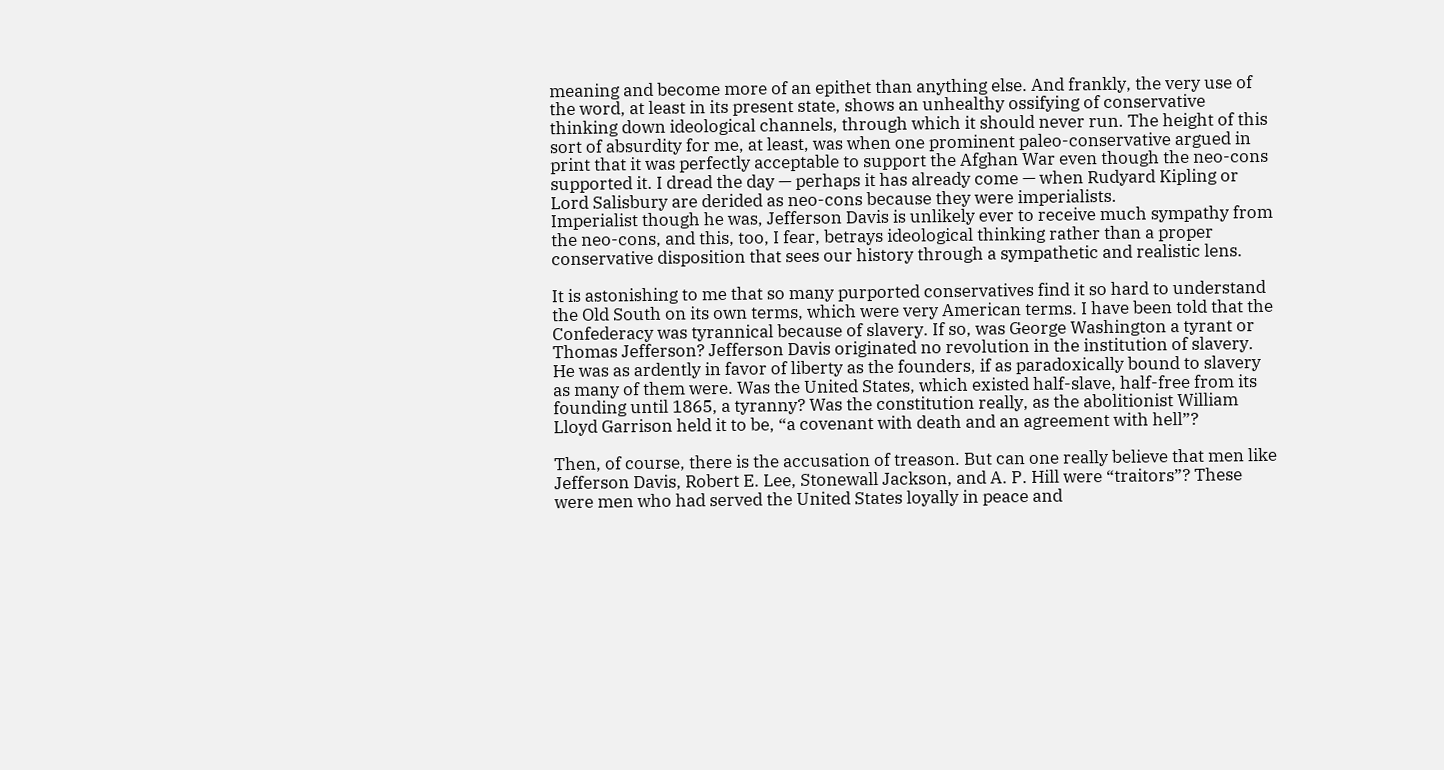meaning and become more of an epithet than anything else. And frankly, the very use of the word, at least in its present state, shows an unhealthy ossifying of conservative thinking down ideological channels, through which it should never run. The height of this sort of absurdity for me, at least, was when one prominent paleo-conservative argued in print that it was perfectly acceptable to support the Afghan War even though the neo-cons supported it. I dread the day — perhaps it has already come — when Rudyard Kipling or Lord Salisbury are derided as neo-cons because they were imperialists.
Imperialist though he was, Jefferson Davis is unlikely ever to receive much sympathy from the neo-cons, and this, too, I fear, betrays ideological thinking rather than a proper conservative disposition that sees our history through a sympathetic and realistic lens.

It is astonishing to me that so many purported conservatives find it so hard to understand the Old South on its own terms, which were very American terms. I have been told that the Confederacy was tyrannical because of slavery. If so, was George Washington a tyrant or Thomas Jefferson? Jefferson Davis originated no revolution in the institution of slavery. He was as ardently in favor of liberty as the founders, if as paradoxically bound to slavery as many of them were. Was the United States, which existed half-slave, half-free from its founding until 1865, a tyranny? Was the constitution really, as the abolitionist William Lloyd Garrison held it to be, “a covenant with death and an agreement with hell”?

Then, of course, there is the accusation of treason. But can one really believe that men like Jefferson Davis, Robert E. Lee, Stonewall Jackson, and A. P. Hill were “traitors”? These were men who had served the United States loyally in peace and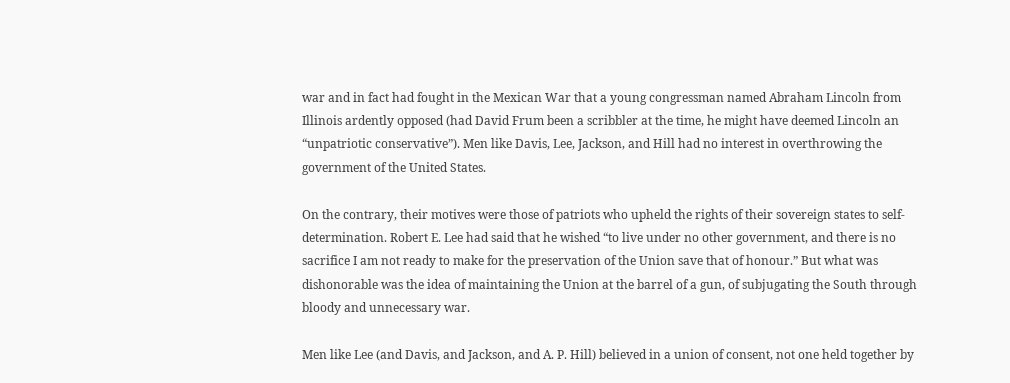war and in fact had fought in the Mexican War that a young congressman named Abraham Lincoln from Illinois ardently opposed (had David Frum been a scribbler at the time, he might have deemed Lincoln an “unpatriotic conservative”). Men like Davis, Lee, Jackson, and Hill had no interest in overthrowing the government of the United States.

On the contrary, their motives were those of patriots who upheld the rights of their sovereign states to self-determination. Robert E. Lee had said that he wished “to live under no other government, and there is no sacrifice I am not ready to make for the preservation of the Union save that of honour.” But what was dishonorable was the idea of maintaining the Union at the barrel of a gun, of subjugating the South through bloody and unnecessary war.

Men like Lee (and Davis, and Jackson, and A. P. Hill) believed in a union of consent, not one held together by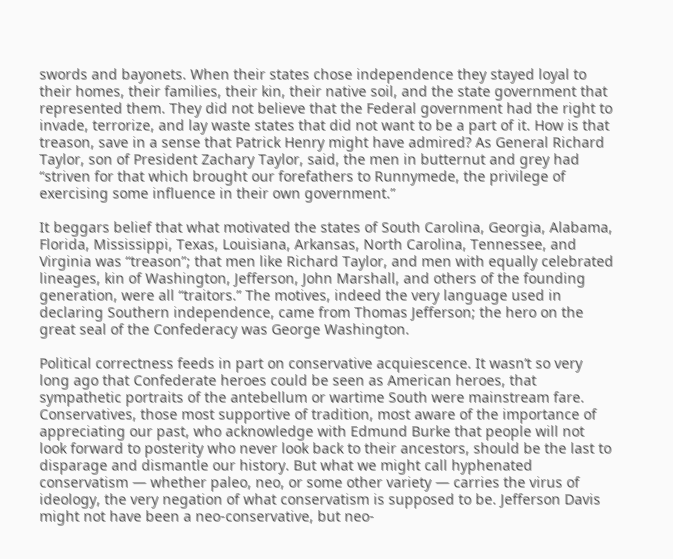swords and bayonets. When their states chose independence they stayed loyal to their homes, their families, their kin, their native soil, and the state government that represented them. They did not believe that the Federal government had the right to invade, terrorize, and lay waste states that did not want to be a part of it. How is that treason, save in a sense that Patrick Henry might have admired? As General Richard Taylor, son of President Zachary Taylor, said, the men in butternut and grey had “striven for that which brought our forefathers to Runnymede, the privilege of exercising some influence in their own government.”

It beggars belief that what motivated the states of South Carolina, Georgia, Alabama, Florida, Mississippi, Texas, Louisiana, Arkansas, North Carolina, Tennessee, and Virginia was “treason”; that men like Richard Taylor, and men with equally celebrated lineages, kin of Washington, Jefferson, John Marshall, and others of the founding generation, were all “traitors.” The motives, indeed the very language used in declaring Southern independence, came from Thomas Jefferson; the hero on the great seal of the Confederacy was George Washington.

Political correctness feeds in part on conservative acquiescence. It wasn’t so very long ago that Confederate heroes could be seen as American heroes, that sympathetic portraits of the antebellum or wartime South were mainstream fare. Conservatives, those most supportive of tradition, most aware of the importance of appreciating our past, who acknowledge with Edmund Burke that people will not look forward to posterity who never look back to their ancestors, should be the last to disparage and dismantle our history. But what we might call hyphenated conservatism — whether paleo, neo, or some other variety — carries the virus of ideology, the very negation of what conservatism is supposed to be. Jefferson Davis might not have been a neo-conservative, but neo-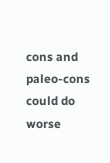cons and paleo-cons could do worse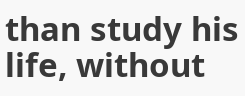than study his life, without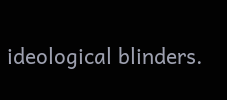ideological blinders.